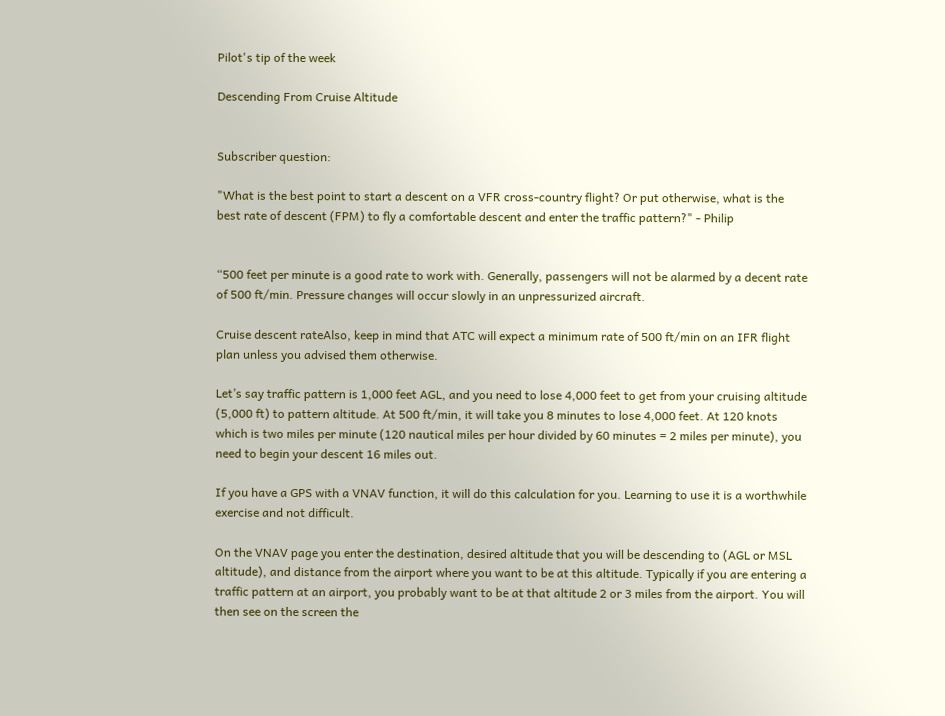Pilot's tip of the week

Descending From Cruise Altitude


Subscriber question:

"What is the best point to start a descent on a VFR cross-country flight? Or put otherwise, what is the best rate of descent (FPM) to fly a comfortable descent and enter the traffic pattern?" - Philip


“500 feet per minute is a good rate to work with. Generally, passengers will not be alarmed by a decent rate of 500 ft/min. Pressure changes will occur slowly in an unpressurized aircraft.

Cruise descent rateAlso, keep in mind that ATC will expect a minimum rate of 500 ft/min on an IFR flight plan unless you advised them otherwise.

Let’s say traffic pattern is 1,000 feet AGL, and you need to lose 4,000 feet to get from your cruising altitude (5,000 ft) to pattern altitude. At 500 ft/min, it will take you 8 minutes to lose 4,000 feet. At 120 knots which is two miles per minute (120 nautical miles per hour divided by 60 minutes = 2 miles per minute), you need to begin your descent 16 miles out.

If you have a GPS with a VNAV function, it will do this calculation for you. Learning to use it is a worthwhile exercise and not difficult.

On the VNAV page you enter the destination, desired altitude that you will be descending to (AGL or MSL altitude), and distance from the airport where you want to be at this altitude. Typically if you are entering a traffic pattern at an airport, you probably want to be at that altitude 2 or 3 miles from the airport. You will then see on the screen the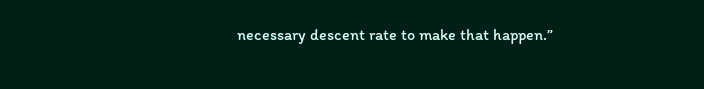necessary descent rate to make that happen.”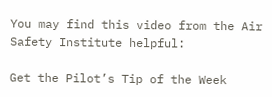You may find this video from the Air Safety Institute helpful:

Get the Pilot’s Tip of the Week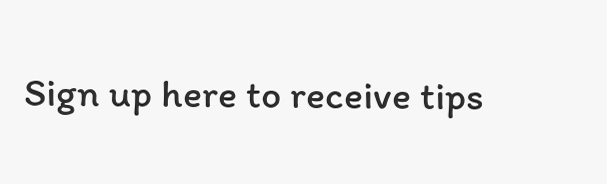Sign up here to receive tips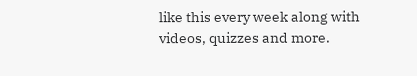like this every week along with videos, quizzes and more.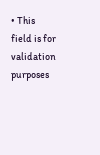• This field is for validation purposes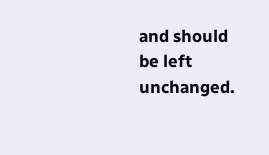and should be left unchanged.